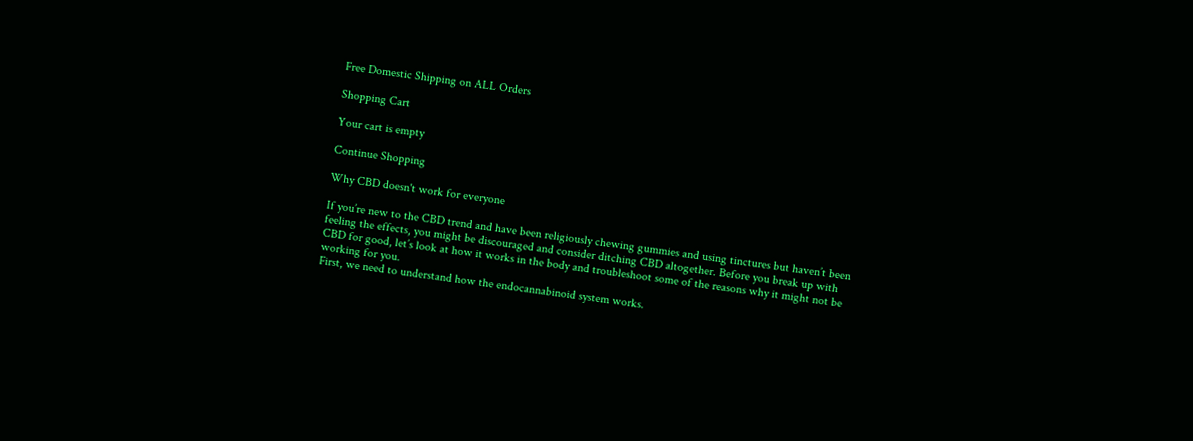Free Domestic Shipping on ALL Orders

Shopping Cart

Your cart is empty

Continue Shopping

Why CBD doesn't work for everyone

If you’re new to the CBD trend and have been religiously chewing gummies and using tinctures but haven’t been feeling the effects, you might be discouraged and consider ditching CBD altogether. Before you break up with CBD for good, let’s look at how it works in the body and troubleshoot some of the reasons why it might not be working for you.
First, we need to understand how the endocannabinoid system works.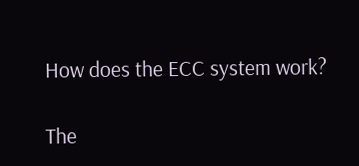How does the ECC system work?

The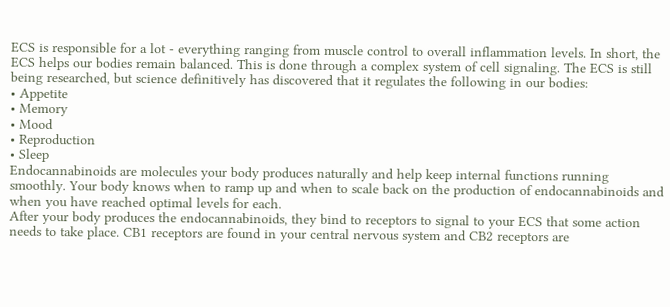ECS is responsible for a lot - everything ranging from muscle control to overall inflammation levels. In short, the ECS helps our bodies remain balanced. This is done through a complex system of cell signaling. The ECS is still being researched, but science definitively has discovered that it regulates the following in our bodies:
• Appetite
• Memory
• Mood
• Reproduction
• Sleep
Endocannabinoids are molecules your body produces naturally and help keep internal functions running smoothly. Your body knows when to ramp up and when to scale back on the production of endocannabinoids and when you have reached optimal levels for each.
After your body produces the endocannabinoids, they bind to receptors to signal to your ECS that some action needs to take place. CB1 receptors are found in your central nervous system and CB2 receptors are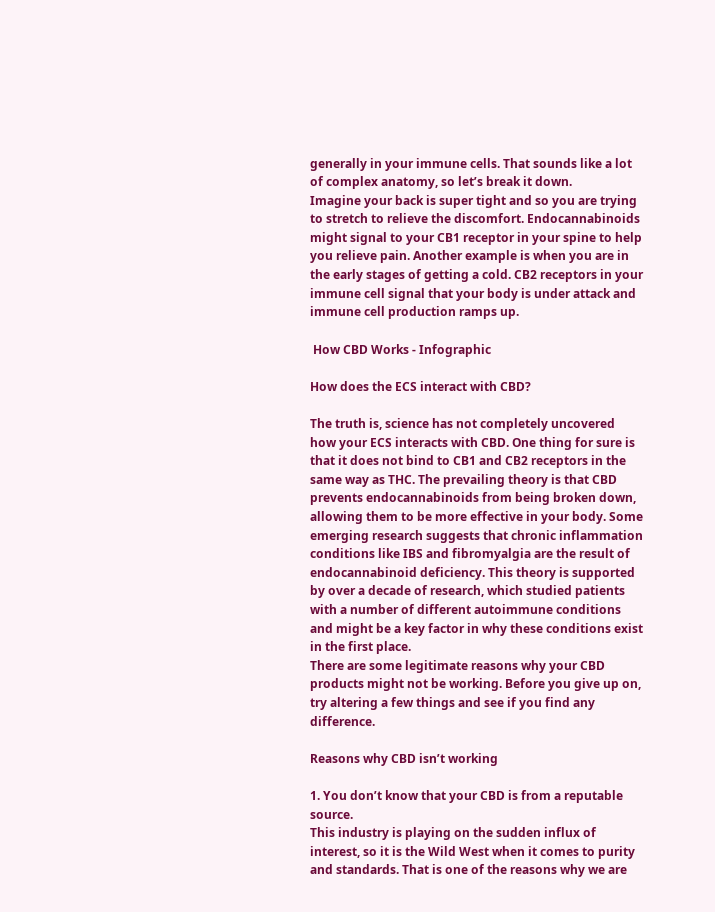generally in your immune cells. That sounds like a lot of complex anatomy, so let’s break it down.
Imagine your back is super tight and so you are trying to stretch to relieve the discomfort. Endocannabinoids might signal to your CB1 receptor in your spine to help you relieve pain. Another example is when you are in the early stages of getting a cold. CB2 receptors in your immune cell signal that your body is under attack and immune cell production ramps up.

 How CBD Works - Infographic

How does the ECS interact with CBD?

The truth is, science has not completely uncovered how your ECS interacts with CBD. One thing for sure is that it does not bind to CB1 and CB2 receptors in the same way as THC. The prevailing theory is that CBD prevents endocannabinoids from being broken down, allowing them to be more effective in your body. Some emerging research suggests that chronic inflammation conditions like IBS and fibromyalgia are the result of endocannabinoid deficiency. This theory is supported by over a decade of research, which studied patients with a number of different autoimmune conditions and might be a key factor in why these conditions exist in the first place.
There are some legitimate reasons why your CBD products might not be working. Before you give up on, try altering a few things and see if you find any difference.

Reasons why CBD isn’t working

1. You don’t know that your CBD is from a reputable source.
This industry is playing on the sudden influx of interest, so it is the Wild West when it comes to purity and standards. That is one of the reasons why we are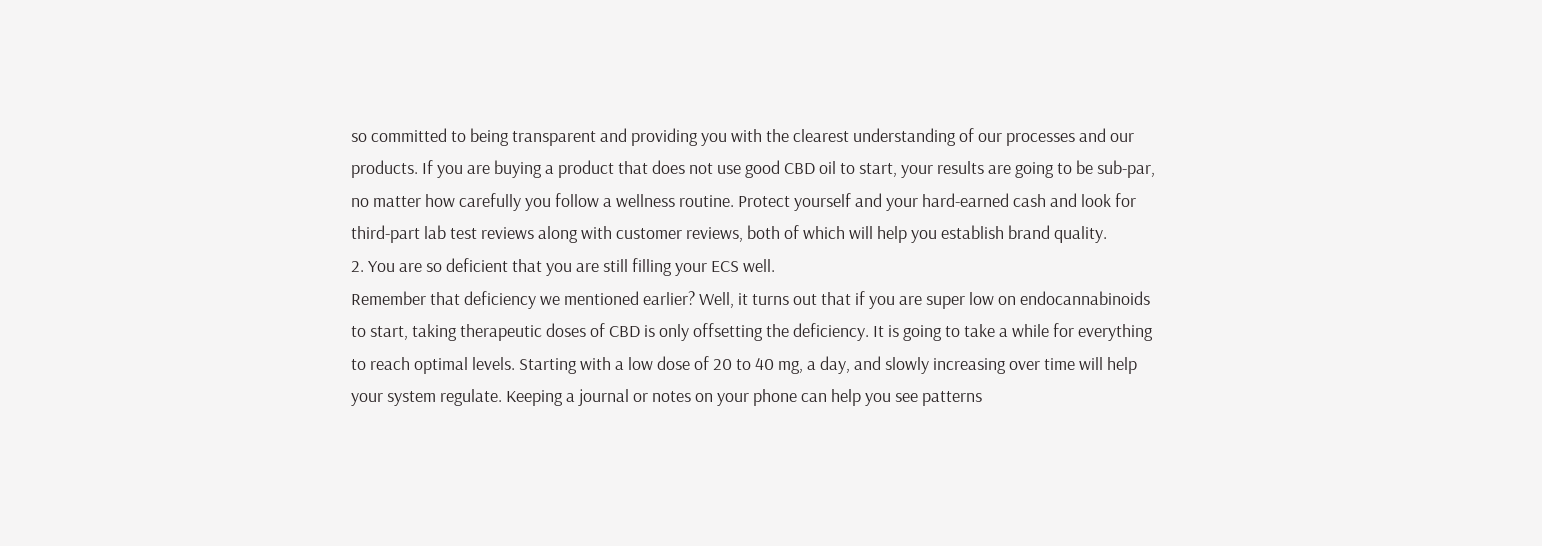so committed to being transparent and providing you with the clearest understanding of our processes and our products. If you are buying a product that does not use good CBD oil to start, your results are going to be sub-par, no matter how carefully you follow a wellness routine. Protect yourself and your hard-earned cash and look for third-part lab test reviews along with customer reviews, both of which will help you establish brand quality.
2. You are so deficient that you are still filling your ECS well.
Remember that deficiency we mentioned earlier? Well, it turns out that if you are super low on endocannabinoids to start, taking therapeutic doses of CBD is only offsetting the deficiency. It is going to take a while for everything to reach optimal levels. Starting with a low dose of 20 to 40 mg, a day, and slowly increasing over time will help your system regulate. Keeping a journal or notes on your phone can help you see patterns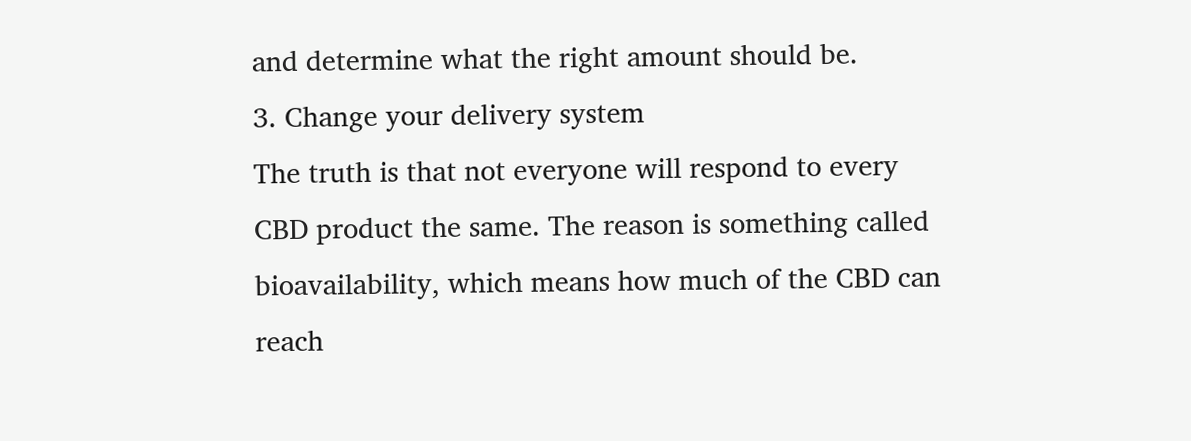and determine what the right amount should be.
3. Change your delivery system
The truth is that not everyone will respond to every CBD product the same. The reason is something called bioavailability, which means how much of the CBD can reach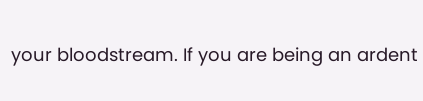your bloodstream. If you are being an ardent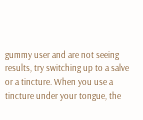gummy user and are not seeing results, try switching up to a salve or a tincture. When you use a tincture under your tongue, the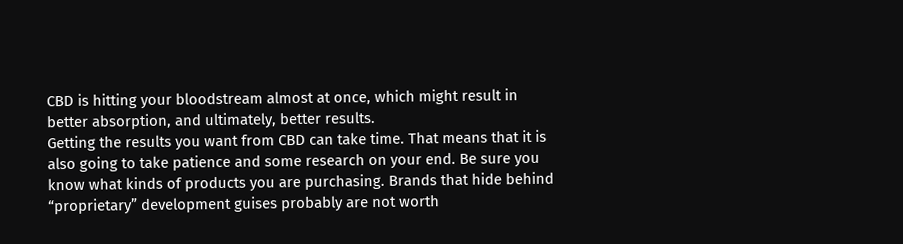CBD is hitting your bloodstream almost at once, which might result in better absorption, and ultimately, better results.
Getting the results you want from CBD can take time. That means that it is also going to take patience and some research on your end. Be sure you know what kinds of products you are purchasing. Brands that hide behind “proprietary” development guises probably are not worth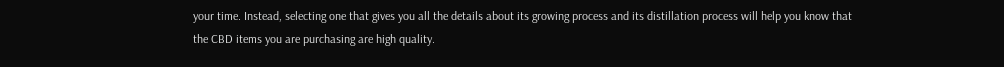your time. Instead, selecting one that gives you all the details about its growing process and its distillation process will help you know that the CBD items you are purchasing are high quality.